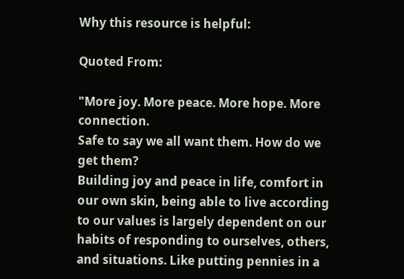Why this resource is helpful:

Quoted From:

"More joy. More peace. More hope. More connection.
Safe to say we all want them. How do we get them?
Building joy and peace in life, comfort in our own skin, being able to live according to our values is largely dependent on our habits of responding to ourselves, others, and situations. Like putting pennies in a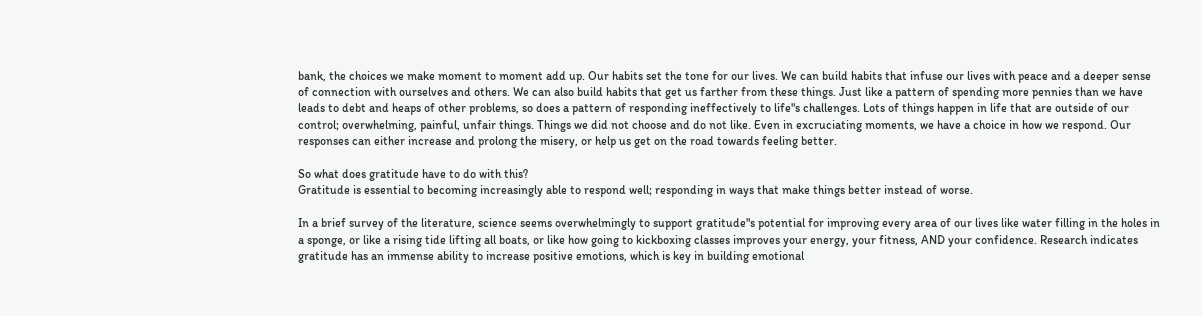bank, the choices we make moment to moment add up. Our habits set the tone for our lives. We can build habits that infuse our lives with peace and a deeper sense of connection with ourselves and others. We can also build habits that get us farther from these things. Just like a pattern of spending more pennies than we have leads to debt and heaps of other problems, so does a pattern of responding ineffectively to life"s challenges. Lots of things happen in life that are outside of our control; overwhelming, painful, unfair things. Things we did not choose and do not like. Even in excruciating moments, we have a choice in how we respond. Our responses can either increase and prolong the misery, or help us get on the road towards feeling better.

So what does gratitude have to do with this?
Gratitude is essential to becoming increasingly able to respond well; responding in ways that make things better instead of worse.

In a brief survey of the literature, science seems overwhelmingly to support gratitude"s potential for improving every area of our lives like water filling in the holes in a sponge, or like a rising tide lifting all boats, or like how going to kickboxing classes improves your energy, your fitness, AND your confidence. Research indicates gratitude has an immense ability to increase positive emotions, which is key in building emotional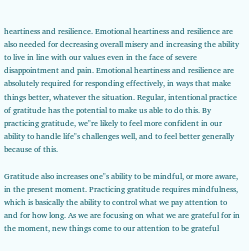heartiness and resilience. Emotional heartiness and resilience are also needed for decreasing overall misery and increasing the ability to live in line with our values even in the face of severe disappointment and pain. Emotional heartiness and resilience are absolutely required for responding effectively, in ways that make things better, whatever the situation. Regular, intentional practice of gratitude has the potential to make us able to do this. By practicing gratitude, we"re likely to feel more confident in our ability to handle life"s challenges well, and to feel better generally because of this.

Gratitude also increases one"s ability to be mindful, or more aware, in the present moment. Practicing gratitude requires mindfulness, which is basically the ability to control what we pay attention to and for how long. As we are focusing on what we are grateful for in the moment, new things come to our attention to be grateful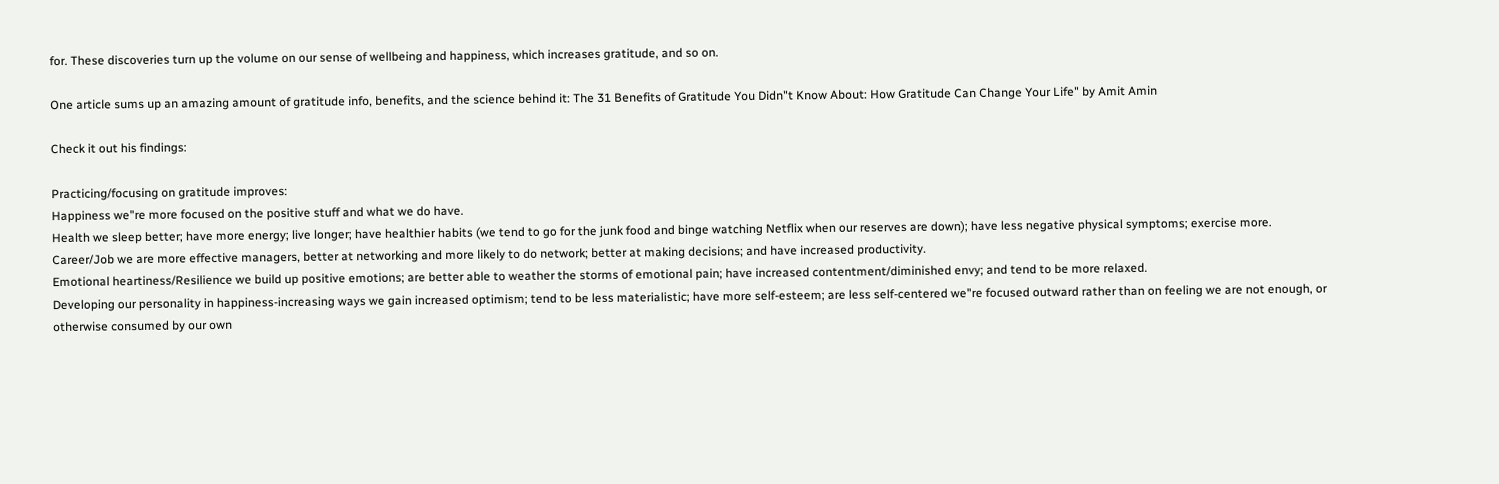for. These discoveries turn up the volume on our sense of wellbeing and happiness, which increases gratitude, and so on.

One article sums up an amazing amount of gratitude info, benefits, and the science behind it: The 31 Benefits of Gratitude You Didn"t Know About: How Gratitude Can Change Your Life" by Amit Amin

Check it out his findings:

Practicing/focusing on gratitude improves:
Happiness we"re more focused on the positive stuff and what we do have.
Health we sleep better; have more energy; live longer; have healthier habits (we tend to go for the junk food and binge watching Netflix when our reserves are down); have less negative physical symptoms; exercise more.
Career/Job we are more effective managers, better at networking and more likely to do network; better at making decisions; and have increased productivity.
Emotional heartiness/Resilience we build up positive emotions; are better able to weather the storms of emotional pain; have increased contentment/diminished envy; and tend to be more relaxed.
Developing our personality in happiness-increasing ways we gain increased optimism; tend to be less materialistic; have more self-esteem; are less self-centered we"re focused outward rather than on feeling we are not enough, or otherwise consumed by our own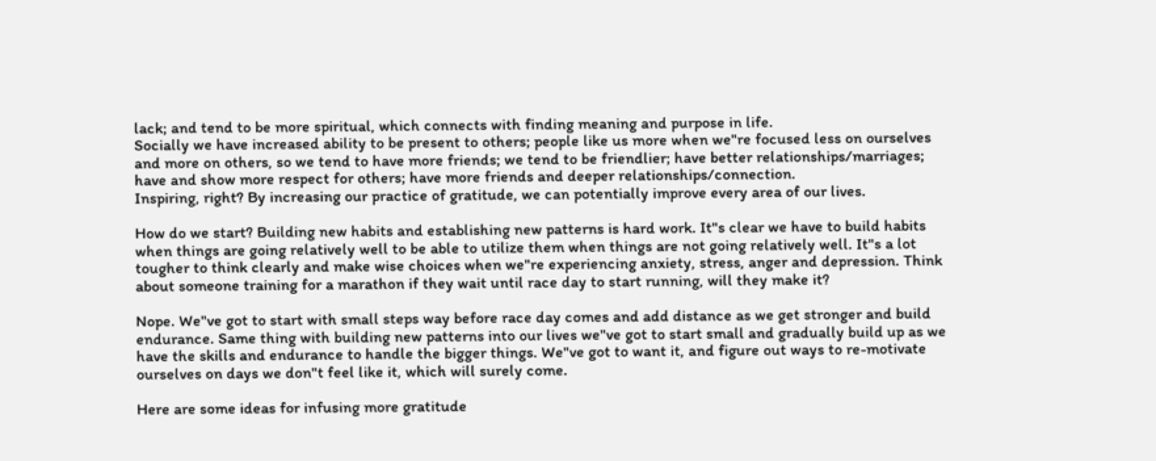lack; and tend to be more spiritual, which connects with finding meaning and purpose in life.
Socially we have increased ability to be present to others; people like us more when we"re focused less on ourselves and more on others, so we tend to have more friends; we tend to be friendlier; have better relationships/marriages; have and show more respect for others; have more friends and deeper relationships/connection.
Inspiring, right? By increasing our practice of gratitude, we can potentially improve every area of our lives.

How do we start? Building new habits and establishing new patterns is hard work. It"s clear we have to build habits when things are going relatively well to be able to utilize them when things are not going relatively well. It"s a lot tougher to think clearly and make wise choices when we"re experiencing anxiety, stress, anger and depression. Think about someone training for a marathon if they wait until race day to start running, will they make it?

Nope. We"ve got to start with small steps way before race day comes and add distance as we get stronger and build endurance. Same thing with building new patterns into our lives we"ve got to start small and gradually build up as we have the skills and endurance to handle the bigger things. We"ve got to want it, and figure out ways to re-motivate ourselves on days we don"t feel like it, which will surely come.

Here are some ideas for infusing more gratitude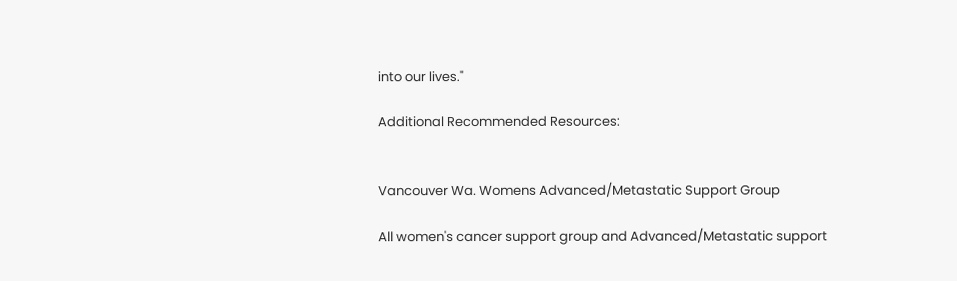into our lives."

Additional Recommended Resources:


Vancouver Wa. Womens Advanced/Metastatic Support Group

All women's cancer support group and Advanced/Metastatic support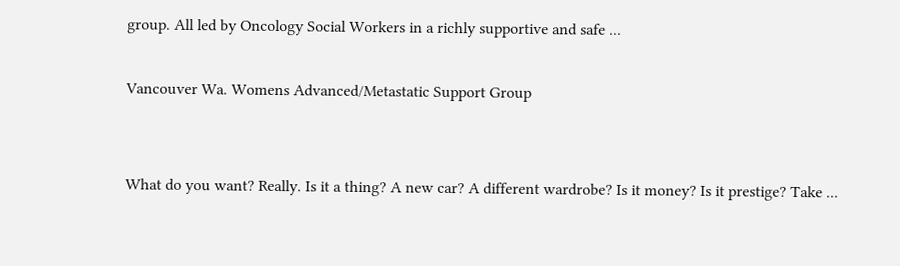group. All led by Oncology Social Workers in a richly supportive and safe ...

Vancouver Wa. Womens Advanced/Metastatic Support Group


What do you want? Really. Is it a thing? A new car? A different wardrobe? Is it money? Is it prestige? Take ...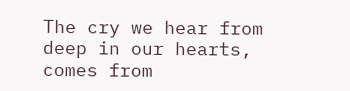The cry we hear from deep in our hearts, comes from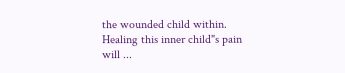the wounded child within. Healing this inner child"s pain will ...